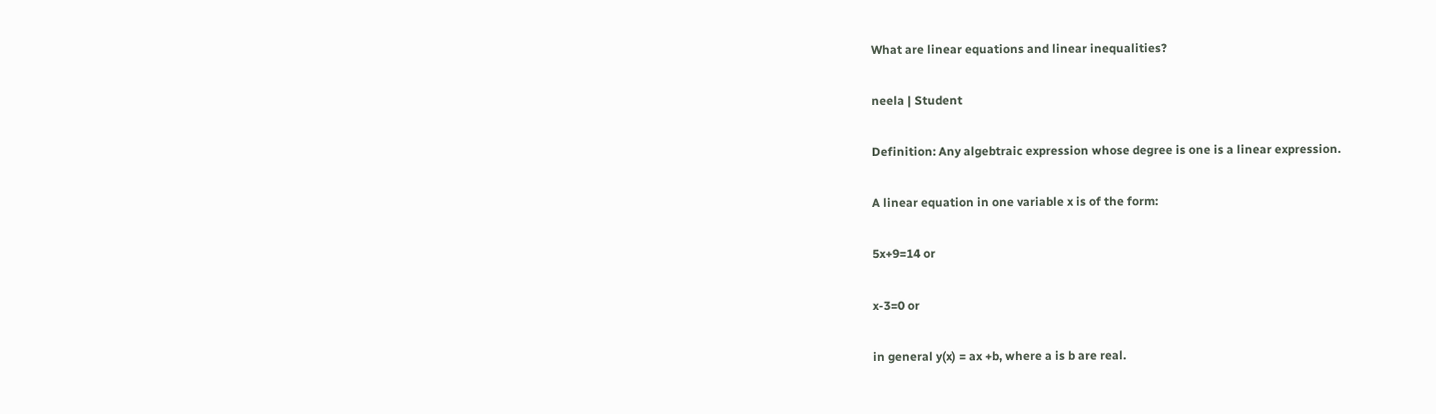What are linear equations and linear inequalities?

neela | Student

Definition: Any algebtraic expression whose degree is one is a linear expression.

A linear equation in one variable x is of the form:

5x+9=14 or

x-3=0 or

in general y(x) = ax +b, where a is b are real.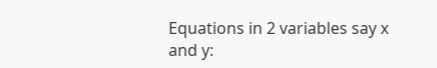Equations in 2 variables say x and y: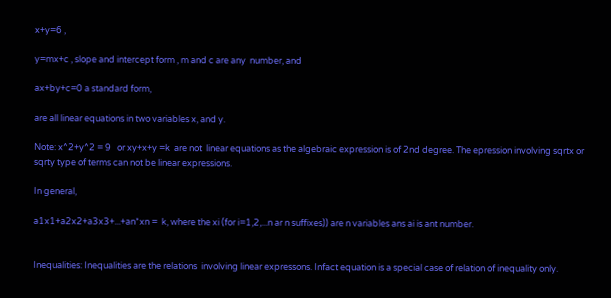x+y=6 ,

y=mx+c , slope and intercept form , m and c are any  number, and

ax+by+c=0 a standard form,

are all linear equations in two variables x, and y.

Note: x^2+y^2 = 9   or xy+x+y =k  are not  linear equations as the algebraic expression is of 2nd degree. The epression involving sqrtx or sqrty type of terms can not be linear expressions.

In general,

a1x1+a2x2+a3x3+...+an*xn =  k, where the xi (for i=1,2,...n ar n suffixes)) are n variables ans ai is ant number.


Inequalities: Inequalities are the relations  involving linear expressons. Infact equation is a special case of relation of inequality only.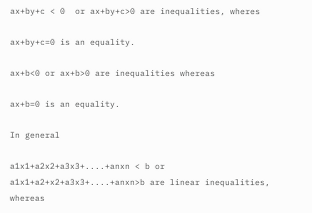ax+by+c < 0  or ax+by+c>0 are inequalities, wheres

ax+by+c=0 is an equality.

ax+b<0 or ax+b>0 are inequalities whereas

ax+b=0 is an equality.

In general

a1x1+a2x2+a3x3+....+anxn < b or a1x1+a2+x2+a3x3+....+anxn>b are linear inequalities, whereas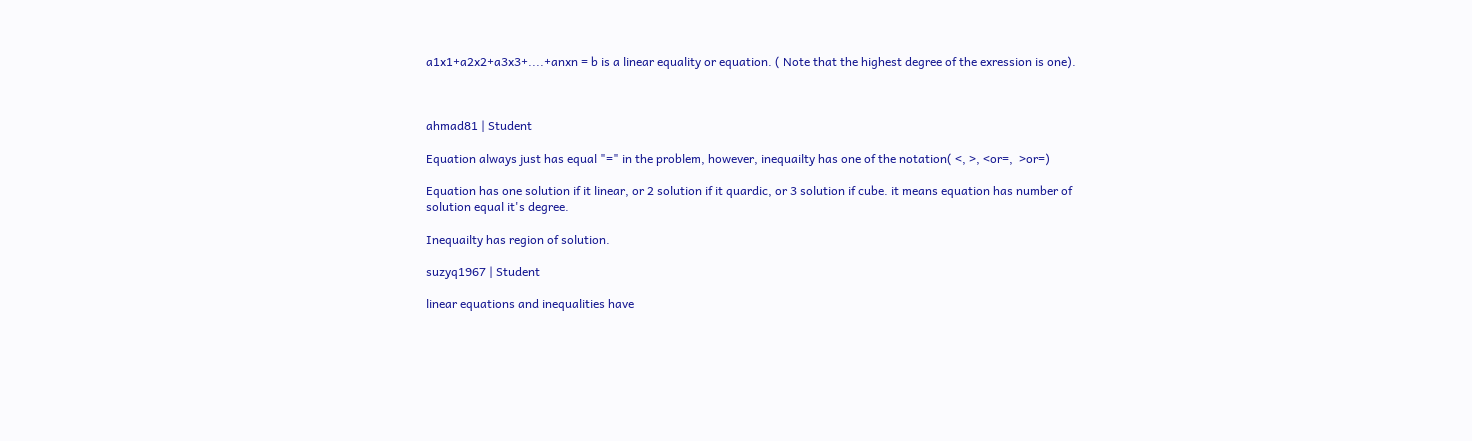a1x1+a2x2+a3x3+....+anxn = b is a linear equality or equation. ( Note that the highest degree of the exression is one).



ahmad81 | Student

Equation always just has equal "=" in the problem, however, inequailty has one of the notation( <, >, <or=,  >or=)

Equation has one solution if it linear, or 2 solution if it quardic, or 3 solution if cube. it means equation has number of solution equal it's degree.

Inequailty has region of solution.

suzyq1967 | Student

linear equations and inequalities have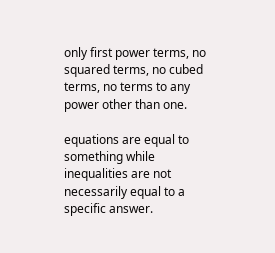only first power terms, no squared terms, no cubed terms, no terms to any power other than one.

equations are equal to something while inequalities are not necessarily equal to a specific answer.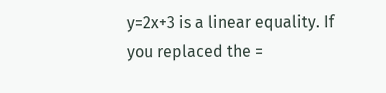y=2x+3 is a linear equality. If you replaced the =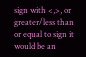sign with <,>, or greater/less than or equal to sign it would be an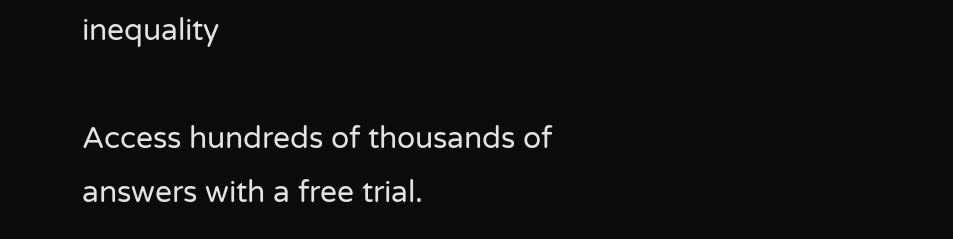inequality

Access hundreds of thousands of answers with a free trial.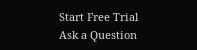Start Free Trial
Ask a Question